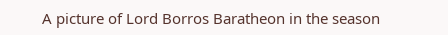A picture of Lord Borros Baratheon in the season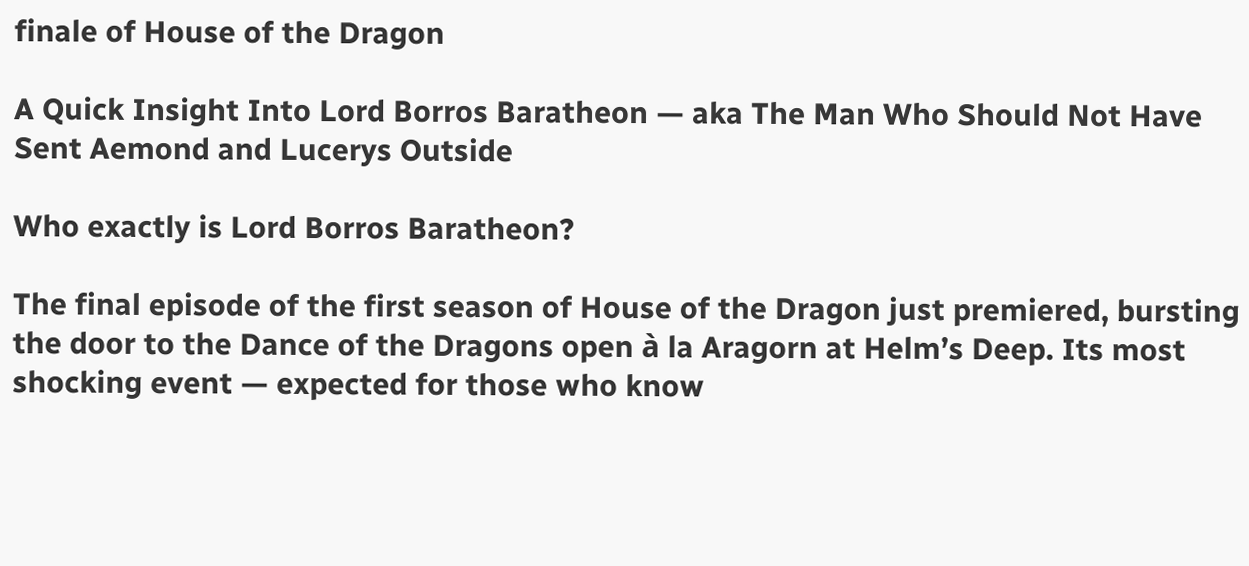finale of House of the Dragon

A Quick Insight Into Lord Borros Baratheon — aka The Man Who Should Not Have Sent Aemond and Lucerys Outside

Who exactly is Lord Borros Baratheon?

The final episode of the first season of House of the Dragon just premiered, bursting the door to the Dance of the Dragons open à la Aragorn at Helm’s Deep. Its most shocking event — expected for those who know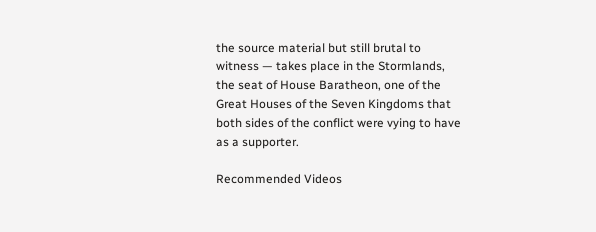the source material but still brutal to witness — takes place in the Stormlands, the seat of House Baratheon, one of the Great Houses of the Seven Kingdoms that both sides of the conflict were vying to have as a supporter.

Recommended Videos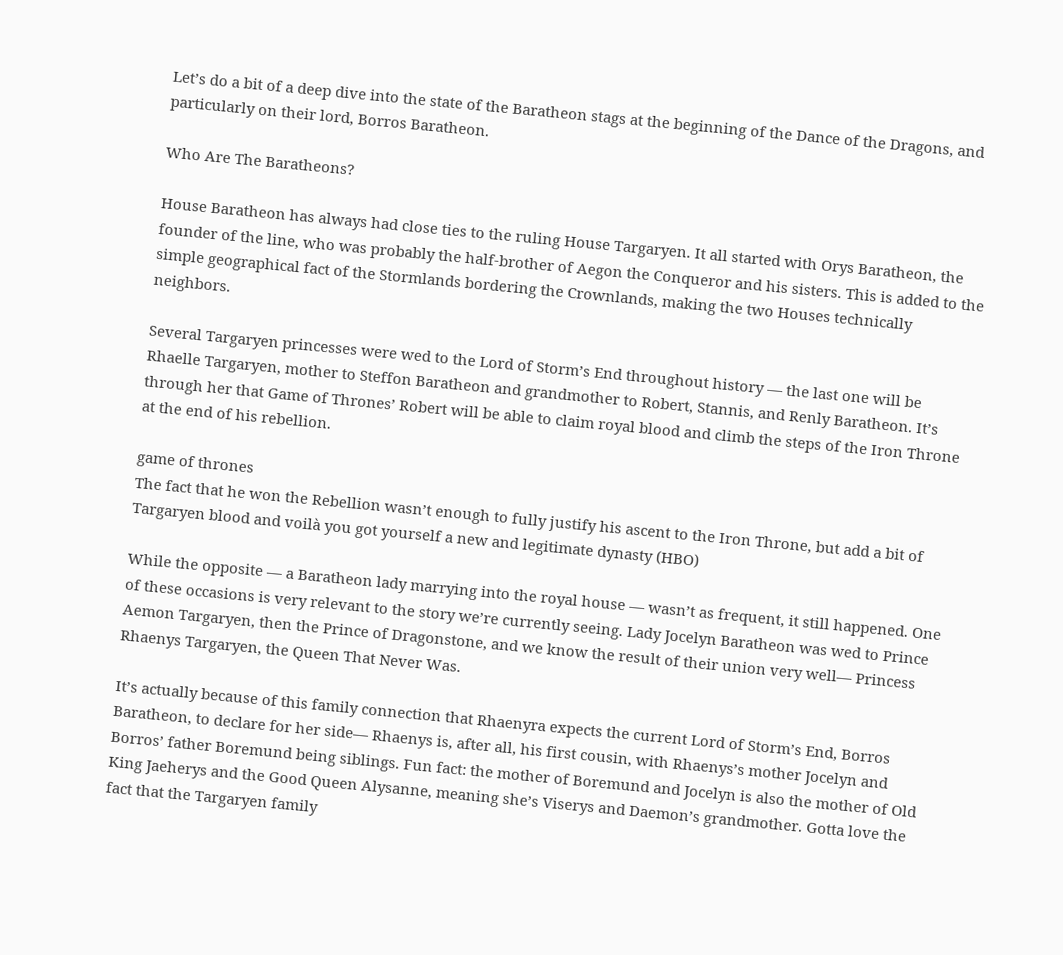Let’s do a bit of a deep dive into the state of the Baratheon stags at the beginning of the Dance of the Dragons, and particularly on their lord, Borros Baratheon.

Who Are The Baratheons?

House Baratheon has always had close ties to the ruling House Targaryen. It all started with Orys Baratheon, the founder of the line, who was probably the half-brother of Aegon the Conqueror and his sisters. This is added to the simple geographical fact of the Stormlands bordering the Crownlands, making the two Houses technically neighbors.

Several Targaryen princesses were wed to the Lord of Storm’s End throughout history — the last one will be Rhaelle Targaryen, mother to Steffon Baratheon and grandmother to Robert, Stannis, and Renly Baratheon. It’s through her that Game of Thrones’ Robert will be able to claim royal blood and climb the steps of the Iron Throne at the end of his rebellion.

game of thrones
The fact that he won the Rebellion wasn’t enough to fully justify his ascent to the Iron Throne, but add a bit of Targaryen blood and voilà you got yourself a new and legitimate dynasty (HBO)

While the opposite — a Baratheon lady marrying into the royal house — wasn’t as frequent, it still happened. One of these occasions is very relevant to the story we’re currently seeing. Lady Jocelyn Baratheon was wed to Prince Aemon Targaryen, then the Prince of Dragonstone, and we know the result of their union very well— Princess Rhaenys Targaryen, the Queen That Never Was.

It’s actually because of this family connection that Rhaenyra expects the current Lord of Storm’s End, Borros Baratheon, to declare for her side— Rhaenys is, after all, his first cousin, with Rhaenys’s mother Jocelyn and Borros’ father Boremund being siblings. Fun fact: the mother of Boremund and Jocelyn is also the mother of Old King Jaeherys and the Good Queen Alysanne, meaning she’s Viserys and Daemon’s grandmother. Gotta love the fact that the Targaryen family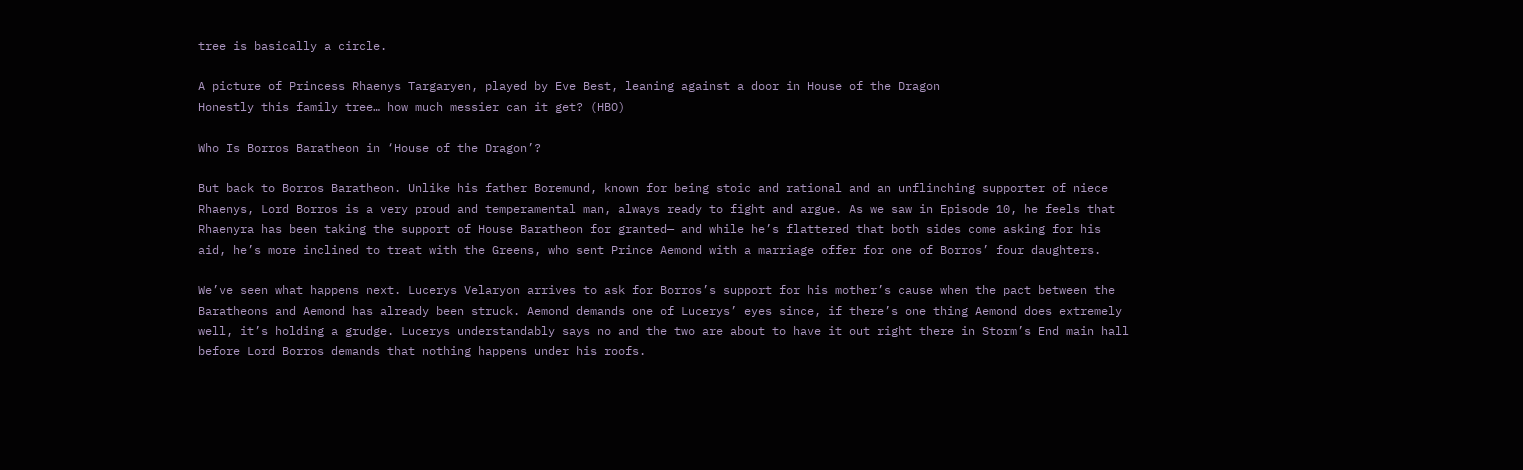tree is basically a circle.

A picture of Princess Rhaenys Targaryen, played by Eve Best, leaning against a door in House of the Dragon
Honestly this family tree… how much messier can it get? (HBO)

Who Is Borros Baratheon in ‘House of the Dragon’?

But back to Borros Baratheon. Unlike his father Boremund, known for being stoic and rational and an unflinching supporter of niece Rhaenys, Lord Borros is a very proud and temperamental man, always ready to fight and argue. As we saw in Episode 10, he feels that Rhaenyra has been taking the support of House Baratheon for granted— and while he’s flattered that both sides come asking for his aid, he’s more inclined to treat with the Greens, who sent Prince Aemond with a marriage offer for one of Borros’ four daughters.

We’ve seen what happens next. Lucerys Velaryon arrives to ask for Borros’s support for his mother’s cause when the pact between the Baratheons and Aemond has already been struck. Aemond demands one of Lucerys’ eyes since, if there’s one thing Aemond does extremely well, it’s holding a grudge. Lucerys understandably says no and the two are about to have it out right there in Storm’s End main hall before Lord Borros demands that nothing happens under his roofs.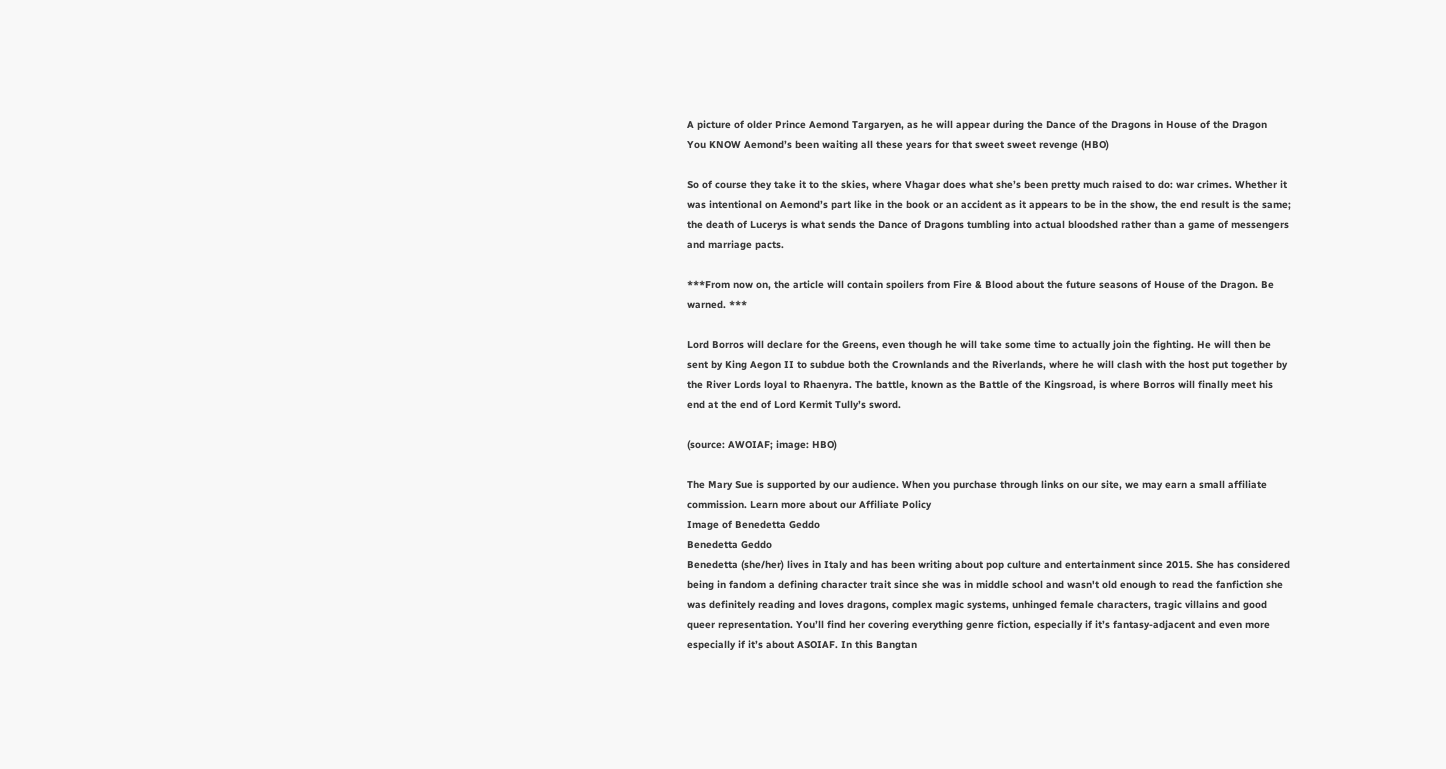A picture of older Prince Aemond Targaryen, as he will appear during the Dance of the Dragons in House of the Dragon
You KNOW Aemond’s been waiting all these years for that sweet sweet revenge (HBO)

So of course they take it to the skies, where Vhagar does what she’s been pretty much raised to do: war crimes. Whether it was intentional on Aemond’s part like in the book or an accident as it appears to be in the show, the end result is the same; the death of Lucerys is what sends the Dance of Dragons tumbling into actual bloodshed rather than a game of messengers and marriage pacts.

***From now on, the article will contain spoilers from Fire & Blood about the future seasons of House of the Dragon. Be warned. ***

Lord Borros will declare for the Greens, even though he will take some time to actually join the fighting. He will then be sent by King Aegon II to subdue both the Crownlands and the Riverlands, where he will clash with the host put together by the River Lords loyal to Rhaenyra. The battle, known as the Battle of the Kingsroad, is where Borros will finally meet his end at the end of Lord Kermit Tully’s sword.

(source: AWOIAF; image: HBO)

The Mary Sue is supported by our audience. When you purchase through links on our site, we may earn a small affiliate commission. Learn more about our Affiliate Policy
Image of Benedetta Geddo
Benedetta Geddo
Benedetta (she/her) lives in Italy and has been writing about pop culture and entertainment since 2015. She has considered being in fandom a defining character trait since she was in middle school and wasn't old enough to read the fanfiction she was definitely reading and loves dragons, complex magic systems, unhinged female characters, tragic villains and good queer representation. You’ll find her covering everything genre fiction, especially if it’s fantasy-adjacent and even more especially if it’s about ASOIAF. In this Bangtan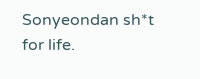Sonyeondan sh*t for life.